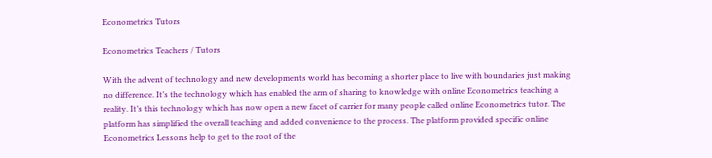Econometrics Tutors

Econometrics Teachers / Tutors

With the advent of technology and new developments world has becoming a shorter place to live with boundaries just making no difference. It’s the technology which has enabled the arm of sharing to knowledge with online Econometrics teaching a reality. It’s this technology which has now open a new facet of carrier for many people called online Econometrics tutor. The platform has simplified the overall teaching and added convenience to the process. The platform provided specific online Econometrics Lessons help to get to the root of the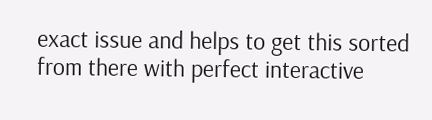exact issue and helps to get this sorted from there with perfect interactive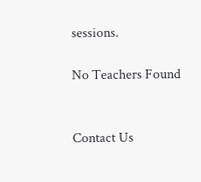sessions.

No Teachers Found


Contact Us